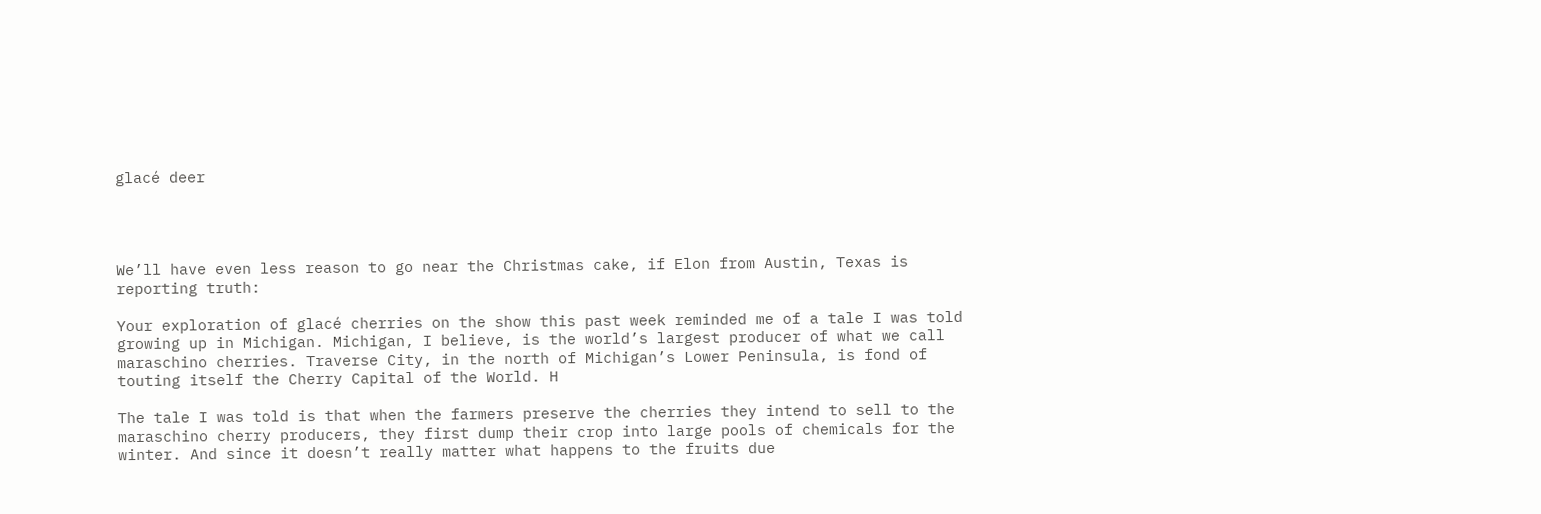glacé deer




We’ll have even less reason to go near the Christmas cake, if Elon from Austin, Texas is reporting truth:

Your exploration of glacé cherries on the show this past week reminded me of a tale I was told growing up in Michigan. Michigan, I believe, is the world’s largest producer of what we call maraschino cherries. Traverse City, in the north of Michigan’s Lower Peninsula, is fond of touting itself the Cherry Capital of the World. H

The tale I was told is that when the farmers preserve the cherries they intend to sell to the maraschino cherry producers, they first dump their crop into large pools of chemicals for the winter. And since it doesn’t really matter what happens to the fruits due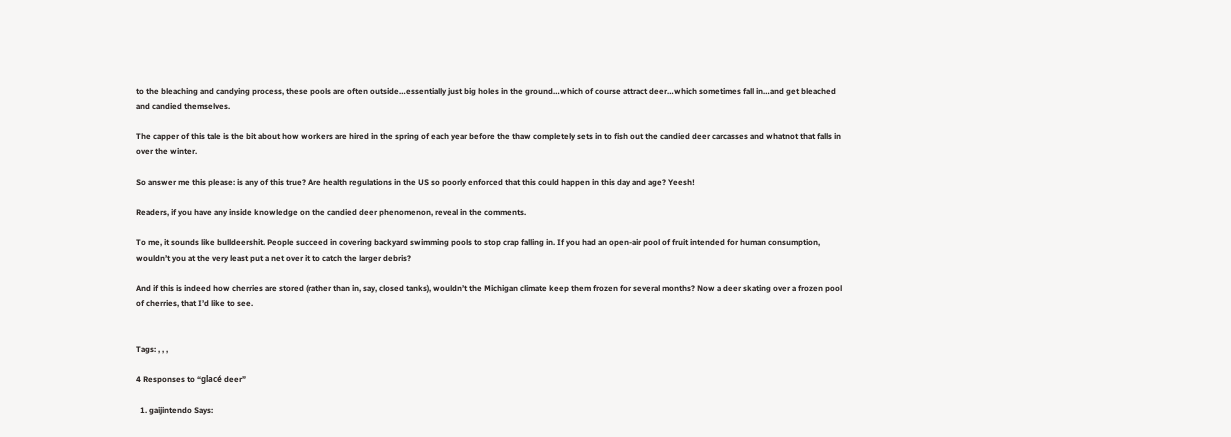to the bleaching and candying process, these pools are often outside…essentially just big holes in the ground…which of course attract deer…which sometimes fall in…and get bleached and candied themselves.

The capper of this tale is the bit about how workers are hired in the spring of each year before the thaw completely sets in to fish out the candied deer carcasses and whatnot that falls in over the winter.

So answer me this please: is any of this true? Are health regulations in the US so poorly enforced that this could happen in this day and age? Yeesh!

Readers, if you have any inside knowledge on the candied deer phenomenon, reveal in the comments.

To me, it sounds like bulldeershit. People succeed in covering backyard swimming pools to stop crap falling in. If you had an open-air pool of fruit intended for human consumption, wouldn’t you at the very least put a net over it to catch the larger debris?

And if this is indeed how cherries are stored (rather than in, say, closed tanks), wouldn’t the Michigan climate keep them frozen for several months? Now a deer skating over a frozen pool of cherries, that I’d like to see.


Tags: , , ,

4 Responses to “glacé deer”

  1. gaijintendo Says: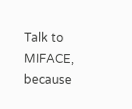Talk to MIFACE, because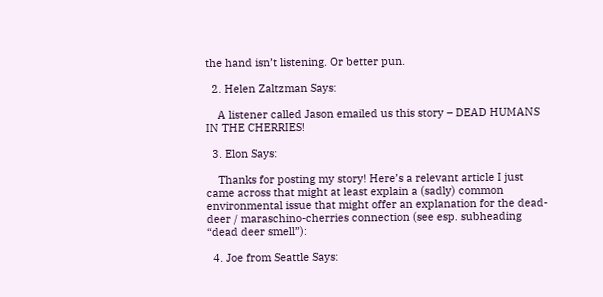the hand isn’t listening. Or better pun.

  2. Helen Zaltzman Says:

    A listener called Jason emailed us this story – DEAD HUMANS IN THE CHERRIES!

  3. Elon Says:

    Thanks for posting my story! Here’s a relevant article I just came across that might at least explain a (sadly) common environmental issue that might offer an explanation for the dead-deer / maraschino-cherries connection (see esp. subheading “dead deer smell”):

  4. Joe from Seattle Says: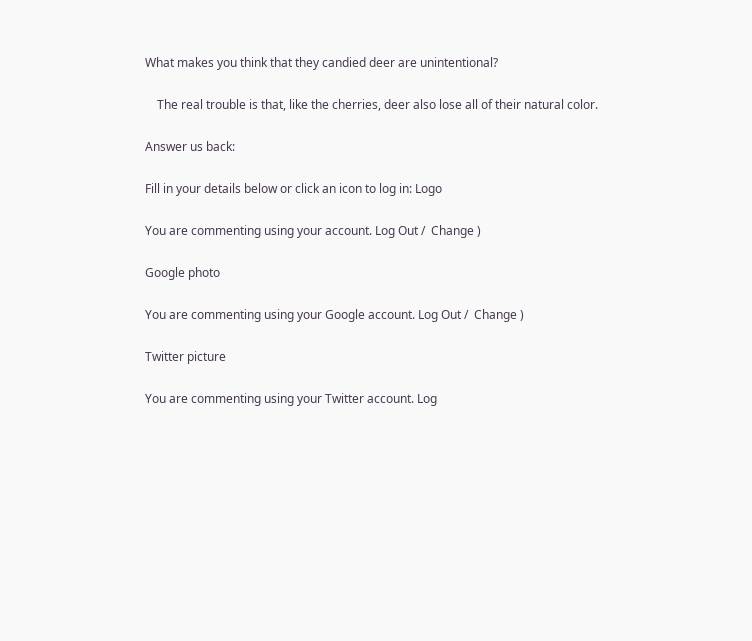What makes you think that they candied deer are unintentional?

    The real trouble is that, like the cherries, deer also lose all of their natural color.

Answer us back:

Fill in your details below or click an icon to log in: Logo

You are commenting using your account. Log Out /  Change )

Google photo

You are commenting using your Google account. Log Out /  Change )

Twitter picture

You are commenting using your Twitter account. Log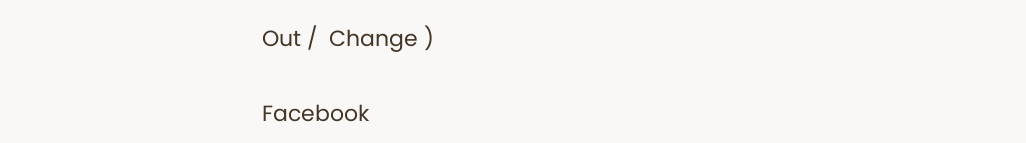Out /  Change )

Facebook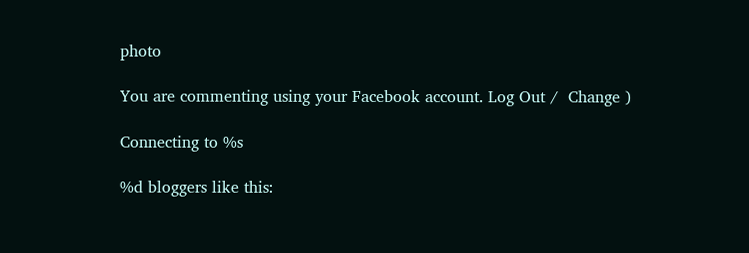photo

You are commenting using your Facebook account. Log Out /  Change )

Connecting to %s

%d bloggers like this: